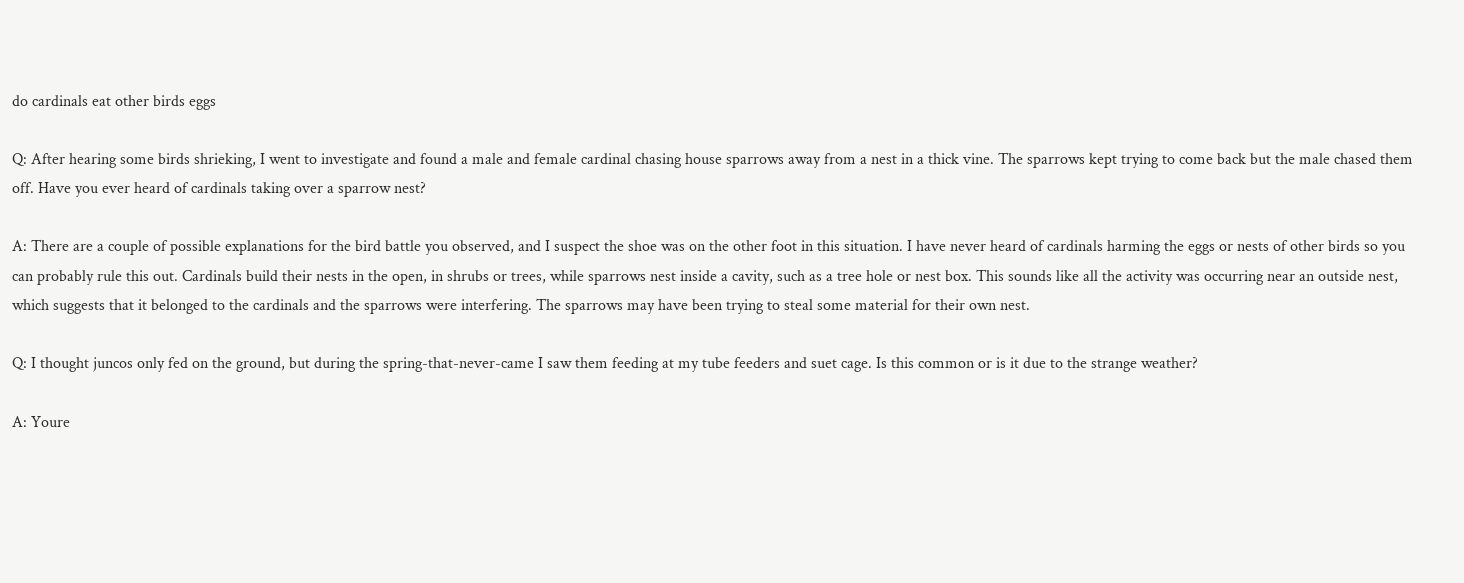do cardinals eat other birds eggs

Q: After hearing some birds shrieking, I went to investigate and found a male and female cardinal chasing house sparrows away from a nest in a thick vine. The sparrows kept trying to come back but the male chased them off. Have you ever heard of cardinals taking over a sparrow nest?

A: There are a couple of possible explanations for the bird battle you observed, and I suspect the shoe was on the other foot in this situation. I have never heard of cardinals harming the eggs or nests of other birds so you can probably rule this out. Cardinals build their nests in the open, in shrubs or trees, while sparrows nest inside a cavity, such as a tree hole or nest box. This sounds like all the activity was occurring near an outside nest, which suggests that it belonged to the cardinals and the sparrows were interfering. The sparrows may have been trying to steal some material for their own nest.

Q: I thought juncos only fed on the ground, but during the spring-that-never-came I saw them feeding at my tube feeders and suet cage. Is this common or is it due to the strange weather?

A: Youre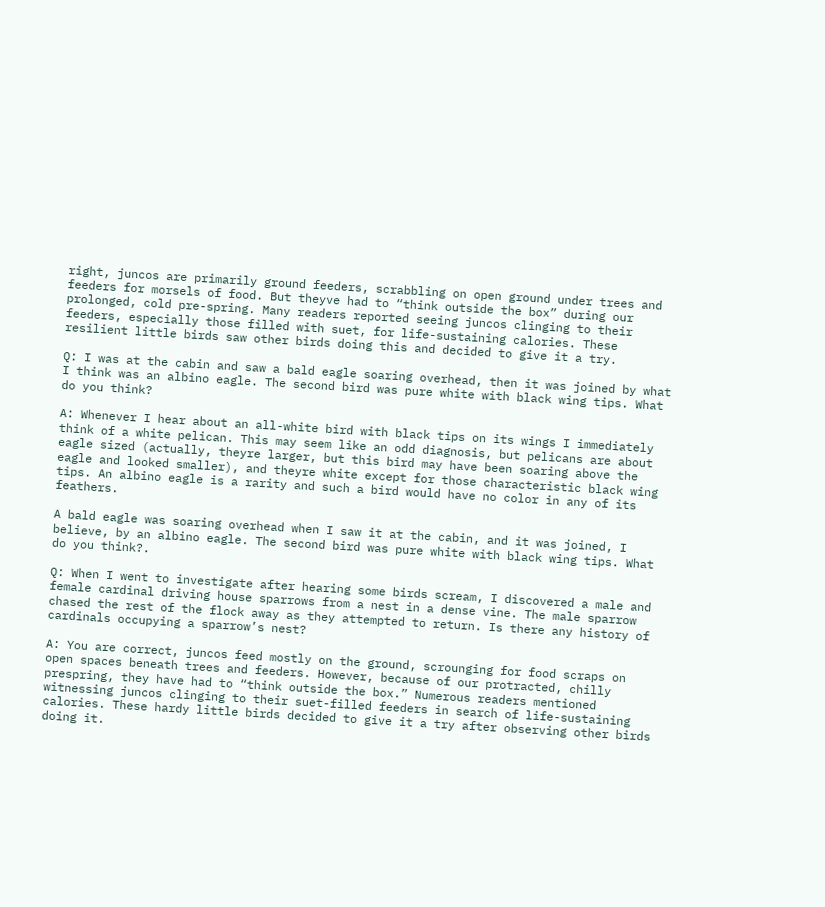right, juncos are primarily ground feeders, scrabbling on open ground under trees and feeders for morsels of food. But theyve had to “think outside the box” during our prolonged, cold pre-spring. Many readers reported seeing juncos clinging to their feeders, especially those filled with suet, for life-sustaining calories. These resilient little birds saw other birds doing this and decided to give it a try.

Q: I was at the cabin and saw a bald eagle soaring overhead, then it was joined by what I think was an albino eagle. The second bird was pure white with black wing tips. What do you think?

A: Whenever I hear about an all-white bird with black tips on its wings I immediately think of a white pelican. This may seem like an odd diagnosis, but pelicans are about eagle sized (actually, theyre larger, but this bird may have been soaring above the eagle and looked smaller), and theyre white except for those characteristic black wing tips. An albino eagle is a rarity and such a bird would have no color in any of its feathers.

A bald eagle was soaring overhead when I saw it at the cabin, and it was joined, I believe, by an albino eagle. The second bird was pure white with black wing tips. What do you think?.

Q: When I went to investigate after hearing some birds scream, I discovered a male and female cardinal driving house sparrows from a nest in a dense vine. The male sparrow chased the rest of the flock away as they attempted to return. Is there any history of cardinals occupying a sparrow’s nest?

A: You are correct, juncos feed mostly on the ground, scrounging for food scraps on open spaces beneath trees and feeders. However, because of our protracted, chilly prespring, they have had to “think outside the box.” Numerous readers mentioned witnessing juncos clinging to their suet-filled feeders in search of life-sustaining calories. These hardy little birds decided to give it a try after observing other birds doing it.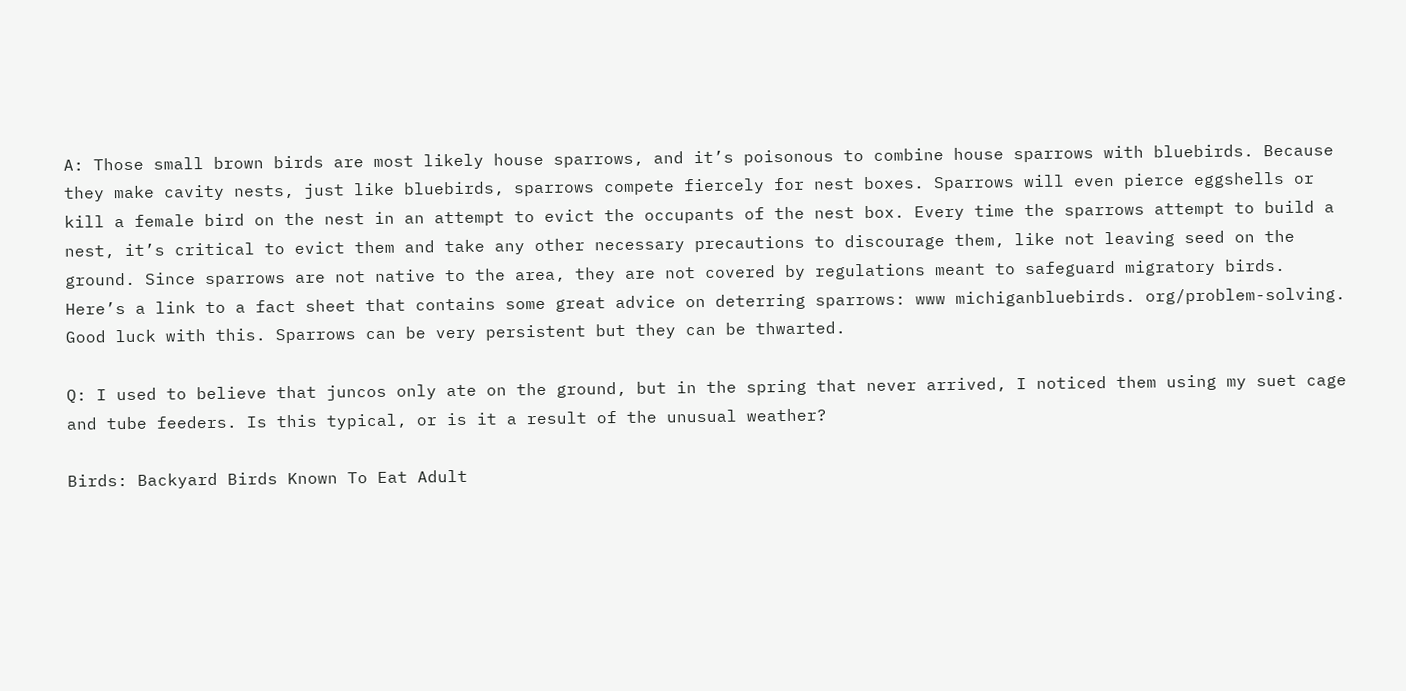A: Those small brown birds are most likely house sparrows, and it’s poisonous to combine house sparrows with bluebirds. Because they make cavity nests, just like bluebirds, sparrows compete fiercely for nest boxes. Sparrows will even pierce eggshells or kill a female bird on the nest in an attempt to evict the occupants of the nest box. Every time the sparrows attempt to build a nest, it’s critical to evict them and take any other necessary precautions to discourage them, like not leaving seed on the ground. Since sparrows are not native to the area, they are not covered by regulations meant to safeguard migratory birds. Here’s a link to a fact sheet that contains some great advice on deterring sparrows: www michiganbluebirds. org/problem-solving. Good luck with this. Sparrows can be very persistent but they can be thwarted.

Q: I used to believe that juncos only ate on the ground, but in the spring that never arrived, I noticed them using my suet cage and tube feeders. Is this typical, or is it a result of the unusual weather?

Birds: Backyard Birds Known To Eat Adult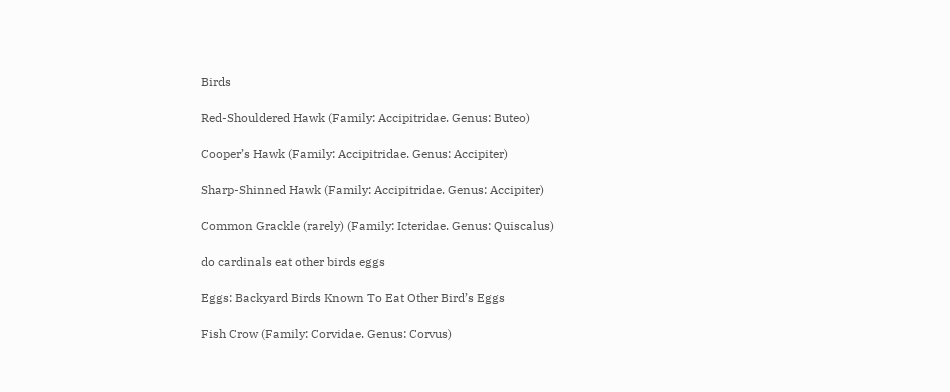Birds

Red-Shouldered Hawk (Family: Accipitridae. Genus: Buteo)

Cooper’s Hawk (Family: Accipitridae. Genus: Accipiter)

Sharp-Shinned Hawk (Family: Accipitridae. Genus: Accipiter)

Common Grackle (rarely) (Family: Icteridae. Genus: Quiscalus)

do cardinals eat other birds eggs

Eggs: Backyard Birds Known To Eat Other Bird’s Eggs

Fish Crow (Family: Corvidae. Genus: Corvus)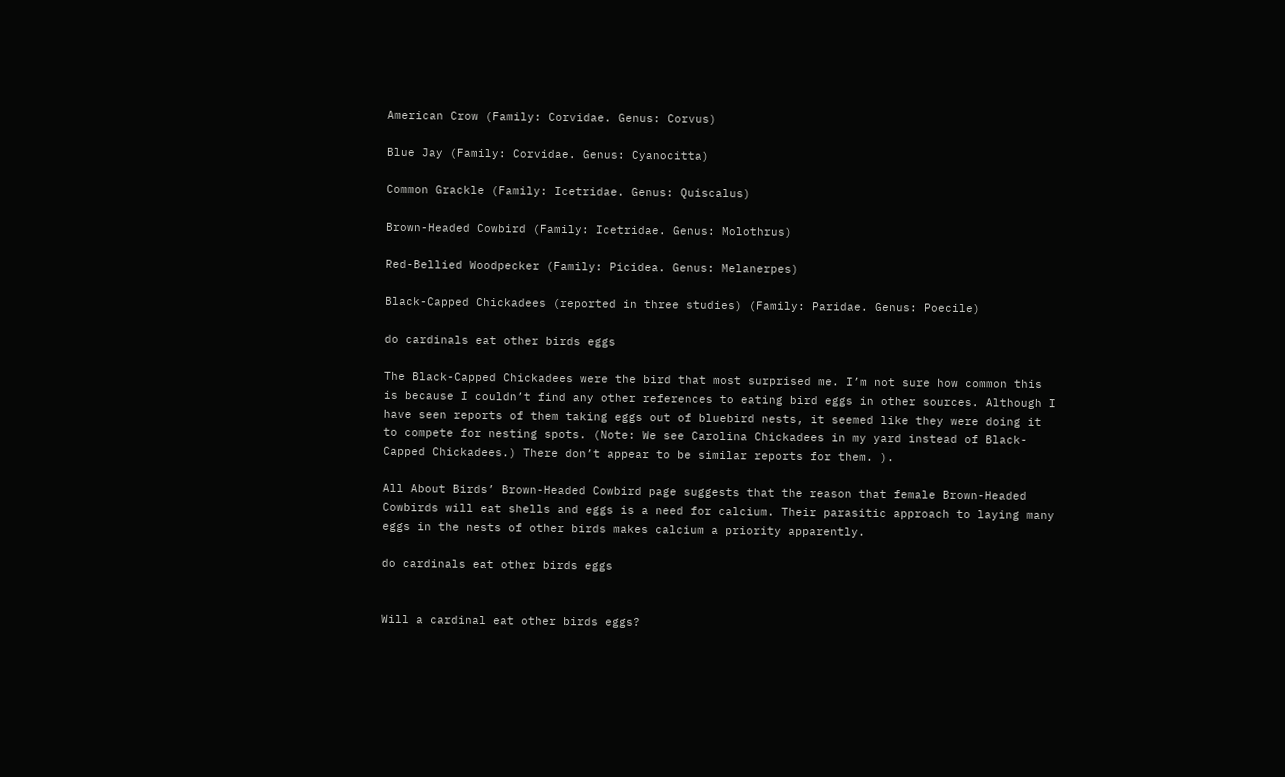American Crow (Family: Corvidae. Genus: Corvus)

Blue Jay (Family: Corvidae. Genus: Cyanocitta)

Common Grackle (Family: Icetridae. Genus: Quiscalus)

Brown-Headed Cowbird (Family: Icetridae. Genus: Molothrus)

Red-Bellied Woodpecker (Family: Picidea. Genus: Melanerpes)

Black-Capped Chickadees (reported in three studies) (Family: Paridae. Genus: Poecile)

do cardinals eat other birds eggs

The Black-Capped Chickadees were the bird that most surprised me. I’m not sure how common this is because I couldn’t find any other references to eating bird eggs in other sources. Although I have seen reports of them taking eggs out of bluebird nests, it seemed like they were doing it to compete for nesting spots. (Note: We see Carolina Chickadees in my yard instead of Black-Capped Chickadees.) There don’t appear to be similar reports for them. ).

All About Birds’ Brown-Headed Cowbird page suggests that the reason that female Brown-Headed Cowbirds will eat shells and eggs is a need for calcium. Their parasitic approach to laying many eggs in the nests of other birds makes calcium a priority apparently.

do cardinals eat other birds eggs


Will a cardinal eat other birds eggs?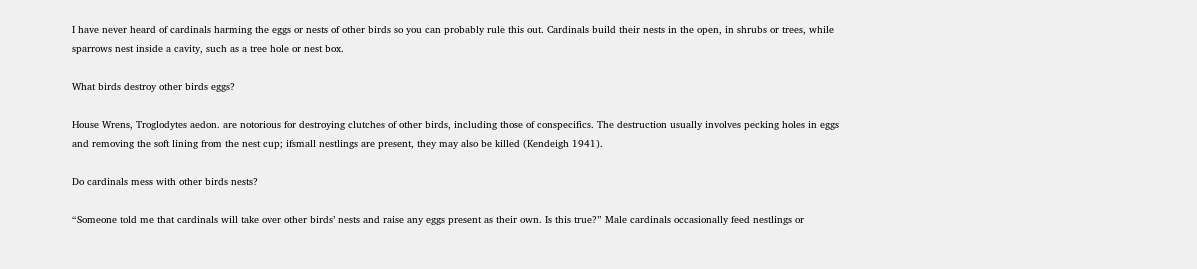I have never heard of cardinals harming the eggs or nests of other birds so you can probably rule this out. Cardinals build their nests in the open, in shrubs or trees, while sparrows nest inside a cavity, such as a tree hole or nest box.

What birds destroy other birds eggs?

House Wrens, Troglodytes aedon. are notorious for destroying clutches of other birds, including those of conspecifics. The destruction usually involves pecking holes in eggs and removing the soft lining from the nest cup; ifsmall nestlings are present, they may also be killed (Kendeigh 1941).

Do cardinals mess with other birds nests?

“Someone told me that cardinals will take over other birds’ nests and raise any eggs present as their own. Is this true?” Male cardinals occasionally feed nestlings or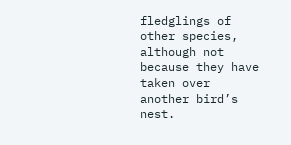fledglings of other species, although not because they have taken over another bird’s nest.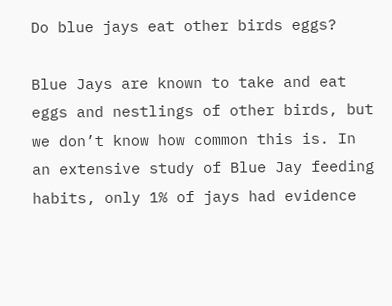Do blue jays eat other birds eggs?

Blue Jays are known to take and eat eggs and nestlings of other birds, but we don’t know how common this is. In an extensive study of Blue Jay feeding habits, only 1% of jays had evidence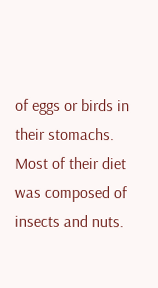of eggs or birds in their stomachs. Most of their diet was composed of insects and nuts.